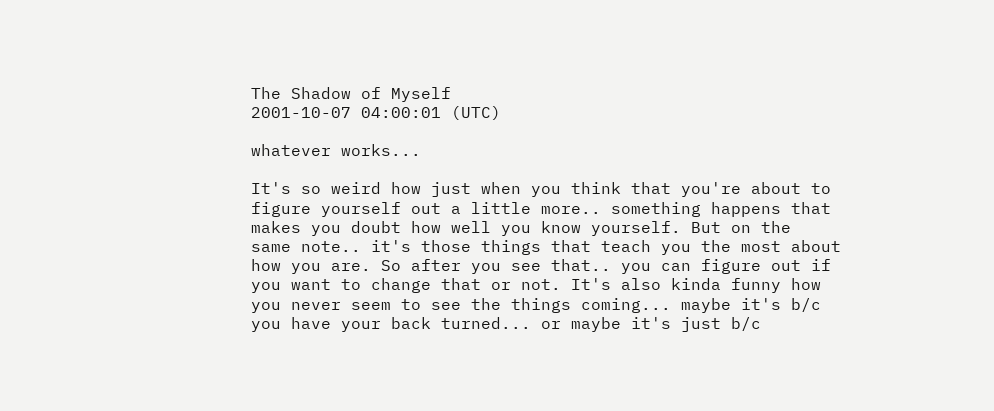The Shadow of Myself
2001-10-07 04:00:01 (UTC)

whatever works...

It's so weird how just when you think that you're about to
figure yourself out a little more.. something happens that
makes you doubt how well you know yourself. But on the
same note.. it's those things that teach you the most about
how you are. So after you see that.. you can figure out if
you want to change that or not. It's also kinda funny how
you never seem to see the things coming... maybe it's b/c
you have your back turned... or maybe it's just b/c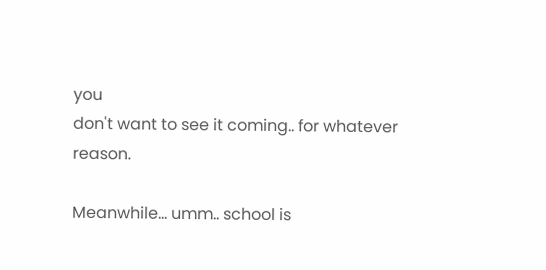you
don't want to see it coming.. for whatever reason.

Meanwhile... umm.. school is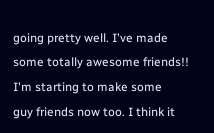going pretty well. I've made
some totally awesome friends!! I'm starting to make some
guy friends now too. I think it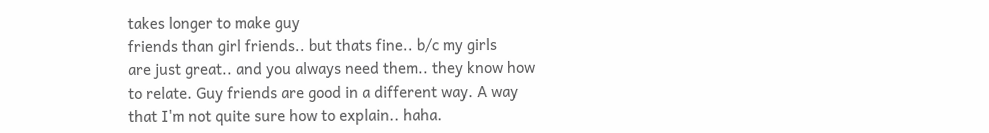takes longer to make guy
friends than girl friends.. but thats fine.. b/c my girls
are just great.. and you always need them.. they know how
to relate. Guy friends are good in a different way. A way
that I'm not quite sure how to explain.. haha.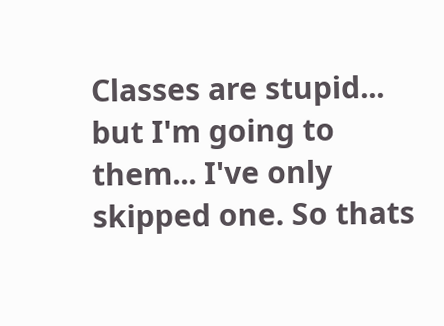Classes are stupid... but I'm going to them... I've only
skipped one. So thats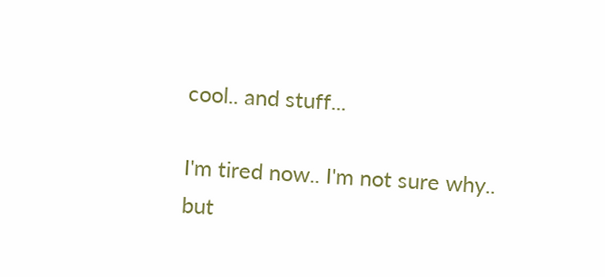cool.. and stuff...

I'm tired now.. I'm not sure why.. but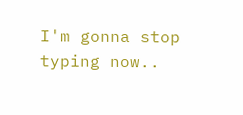I'm gonna stop
typing now..